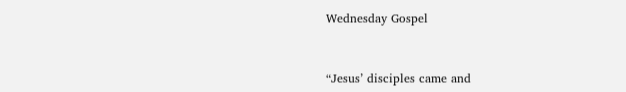Wednesday Gospel


“Jesus’ disciples came and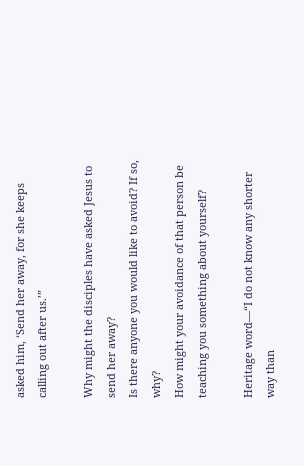asked him, ‘Send her away, for she keeps calling out after us.’”

Why might the disciples have asked Jesus to send her away?
Is there anyone you would like to avoid? If so, why?
How might your avoidance of that person be teaching you something about yourself?

Heritage word—“I do not know any shorter way than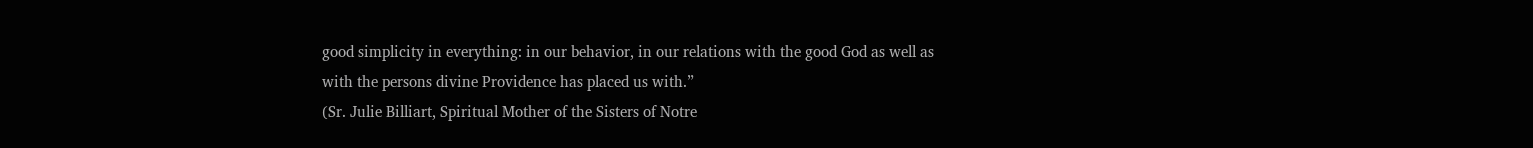good simplicity in everything: in our behavior, in our relations with the good God as well as with the persons divine Providence has placed us with.”
(Sr. Julie Billiart, Spiritual Mother of the Sisters of Notre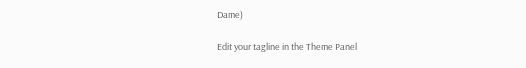Dame)

Edit your tagline in the Theme Panel